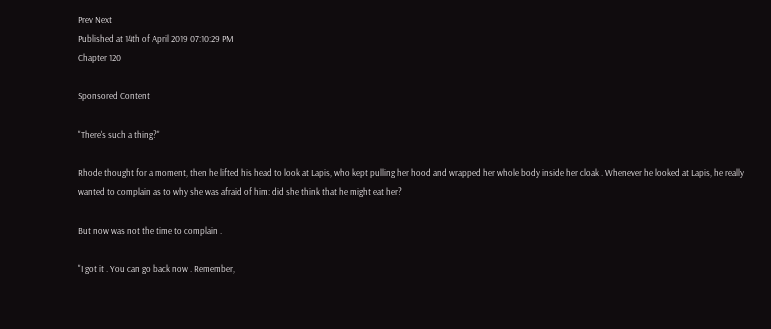Prev Next
Published at 14th of April 2019 07:10:29 PM
Chapter 120

Sponsored Content

"There's such a thing?"

Rhode thought for a moment, then he lifted his head to look at Lapis, who kept pulling her hood and wrapped her whole body inside her cloak . Whenever he looked at Lapis, he really wanted to complain as to why she was afraid of him: did she think that he might eat her?

But now was not the time to complain .

"I got it . You can go back now . Remember,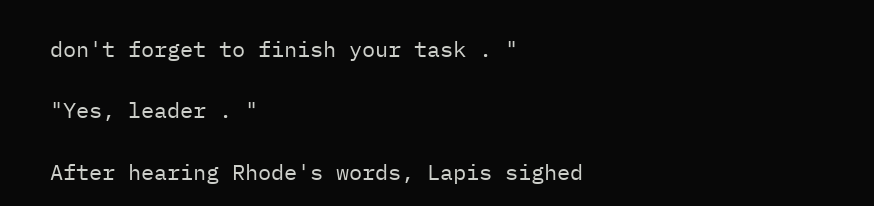don't forget to finish your task . "

"Yes, leader . "

After hearing Rhode's words, Lapis sighed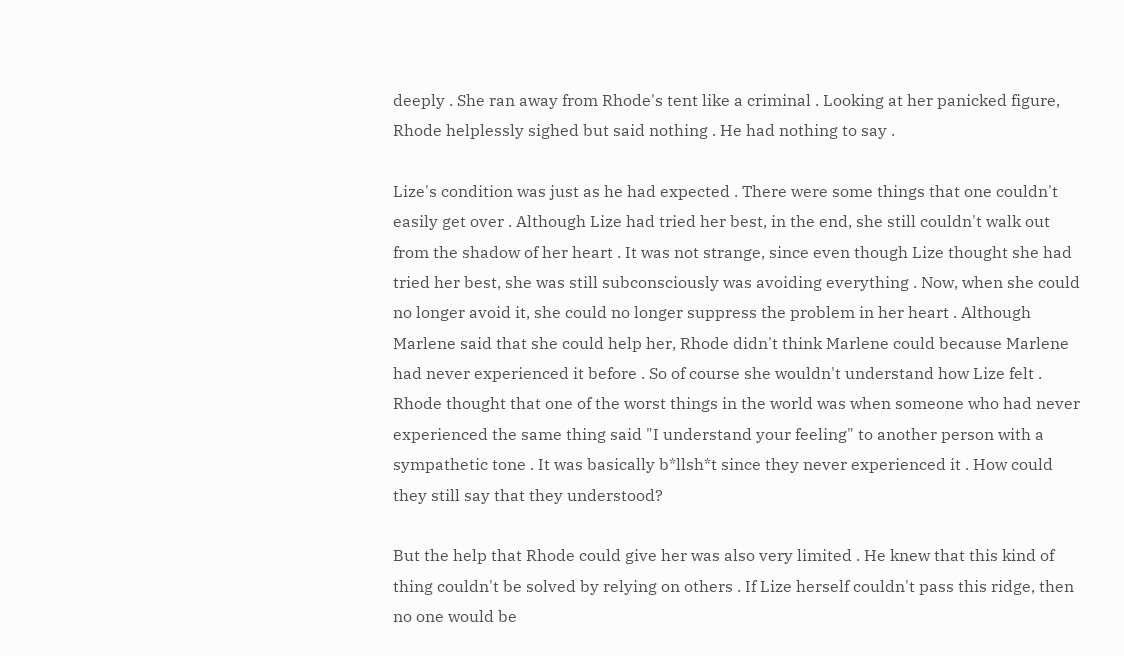deeply . She ran away from Rhode's tent like a criminal . Looking at her panicked figure, Rhode helplessly sighed but said nothing . He had nothing to say .

Lize's condition was just as he had expected . There were some things that one couldn't easily get over . Although Lize had tried her best, in the end, she still couldn't walk out from the shadow of her heart . It was not strange, since even though Lize thought she had tried her best, she was still subconsciously was avoiding everything . Now, when she could no longer avoid it, she could no longer suppress the problem in her heart . Although Marlene said that she could help her, Rhode didn't think Marlene could because Marlene had never experienced it before . So of course she wouldn't understand how Lize felt . Rhode thought that one of the worst things in the world was when someone who had never experienced the same thing said "I understand your feeling" to another person with a sympathetic tone . It was basically b*llsh*t since they never experienced it . How could they still say that they understood?

But the help that Rhode could give her was also very limited . He knew that this kind of thing couldn't be solved by relying on others . If Lize herself couldn't pass this ridge, then no one would be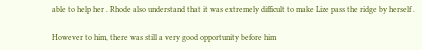able to help her . Rhode also understand that it was extremely difficult to make Lize pass the ridge by herself .

However to him, there was still a very good opportunity before him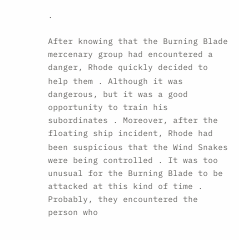.

After knowing that the Burning Blade mercenary group had encountered a danger, Rhode quickly decided to help them . Although it was dangerous, but it was a good opportunity to train his subordinates . Moreover, after the floating ship incident, Rhode had been suspicious that the Wind Snakes were being controlled . It was too unusual for the Burning Blade to be attacked at this kind of time . Probably, they encountered the person who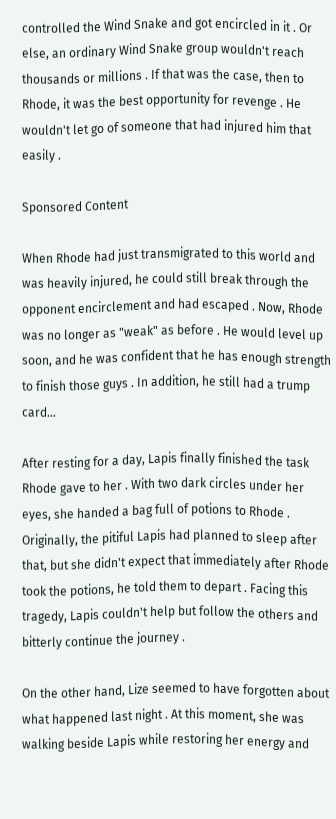controlled the Wind Snake and got encircled in it . Or else, an ordinary Wind Snake group wouldn't reach thousands or millions . If that was the case, then to Rhode, it was the best opportunity for revenge . He wouldn't let go of someone that had injured him that easily .

Sponsored Content

When Rhode had just transmigrated to this world and was heavily injured, he could still break through the opponent encirclement and had escaped . Now, Rhode was no longer as "weak" as before . He would level up soon, and he was confident that he has enough strength to finish those guys . In addition, he still had a trump card…

After resting for a day, Lapis finally finished the task Rhode gave to her . With two dark circles under her eyes, she handed a bag full of potions to Rhode . Originally, the pitiful Lapis had planned to sleep after that, but she didn't expect that immediately after Rhode took the potions, he told them to depart . Facing this tragedy, Lapis couldn't help but follow the others and bitterly continue the journey .

On the other hand, Lize seemed to have forgotten about what happened last night . At this moment, she was walking beside Lapis while restoring her energy and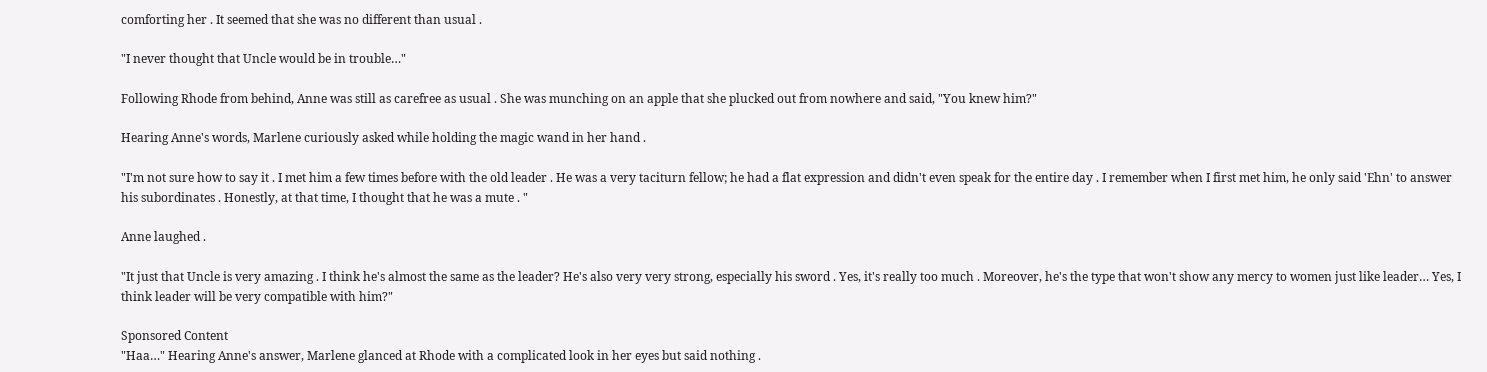comforting her . It seemed that she was no different than usual .

"I never thought that Uncle would be in trouble…"

Following Rhode from behind, Anne was still as carefree as usual . She was munching on an apple that she plucked out from nowhere and said, "You knew him?"

Hearing Anne's words, Marlene curiously asked while holding the magic wand in her hand .

"I'm not sure how to say it . I met him a few times before with the old leader . He was a very taciturn fellow; he had a flat expression and didn't even speak for the entire day . I remember when I first met him, he only said 'Ehn' to answer his subordinates . Honestly, at that time, I thought that he was a mute . "

Anne laughed .

"It just that Uncle is very amazing . I think he's almost the same as the leader? He's also very very strong, especially his sword . Yes, it's really too much . Moreover, he's the type that won't show any mercy to women just like leader… Yes, I think leader will be very compatible with him?"

Sponsored Content
"Haa…" Hearing Anne's answer, Marlene glanced at Rhode with a complicated look in her eyes but said nothing .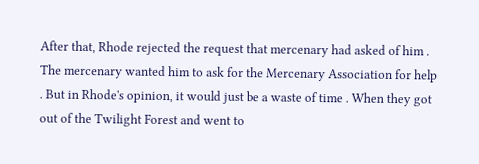After that, Rhode rejected the request that mercenary had asked of him . The mercenary wanted him to ask for the Mercenary Association for help . But in Rhode's opinion, it would just be a waste of time . When they got out of the Twilight Forest and went to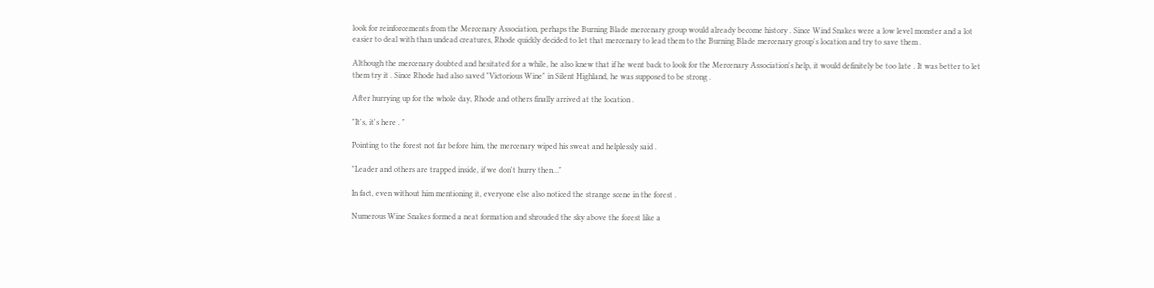look for reinforcements from the Mercenary Association, perhaps the Burning Blade mercenary group would already become history . Since Wind Snakes were a low level monster and a lot easier to deal with than undead creatures, Rhode quickly decided to let that mercenary to lead them to the Burning Blade mercenary group's location and try to save them .

Although the mercenary doubted and hesitated for a while, he also knew that if he went back to look for the Mercenary Association's help, it would definitely be too late . It was better to let them try it . Since Rhode had also saved "Victorious Wine" in Silent Highland, he was supposed to be strong .

After hurrying up for the whole day, Rhode and others finally arrived at the location .

"It's, it's here . "

Pointing to the forest not far before him, the mercenary wiped his sweat and helplessly said .

"Leader and others are trapped inside, if we don't hurry then…"

In fact, even without him mentioning it, everyone else also noticed the strange scene in the forest .

Numerous Wine Snakes formed a neat formation and shrouded the sky above the forest like a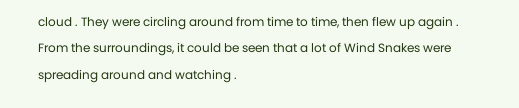cloud . They were circling around from time to time, then flew up again . From the surroundings, it could be seen that a lot of Wind Snakes were spreading around and watching .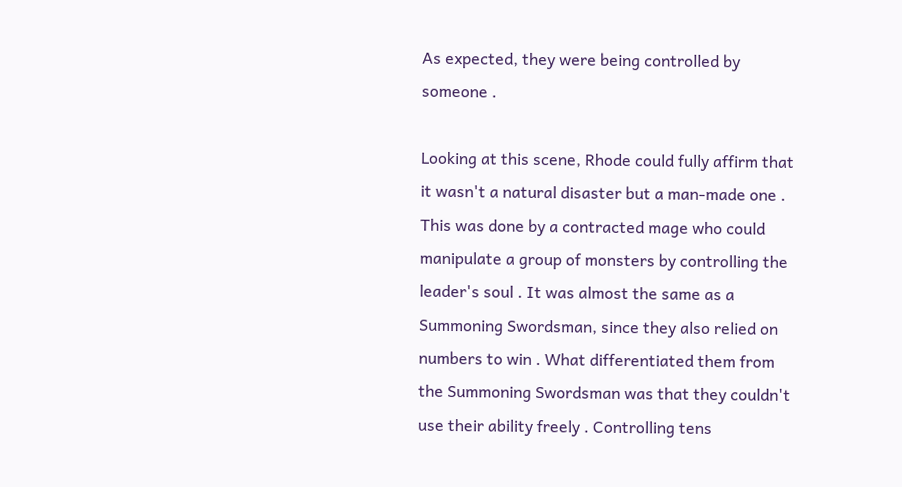As expected, they were being controlled by someone .

Looking at this scene, Rhode could fully affirm that it wasn't a natural disaster but a man-made one . This was done by a contracted mage who could manipulate a group of monsters by controlling the leader's soul . It was almost the same as a Summoning Swordsman, since they also relied on numbers to win . What differentiated them from the Summoning Swordsman was that they couldn't use their ability freely . Controlling tens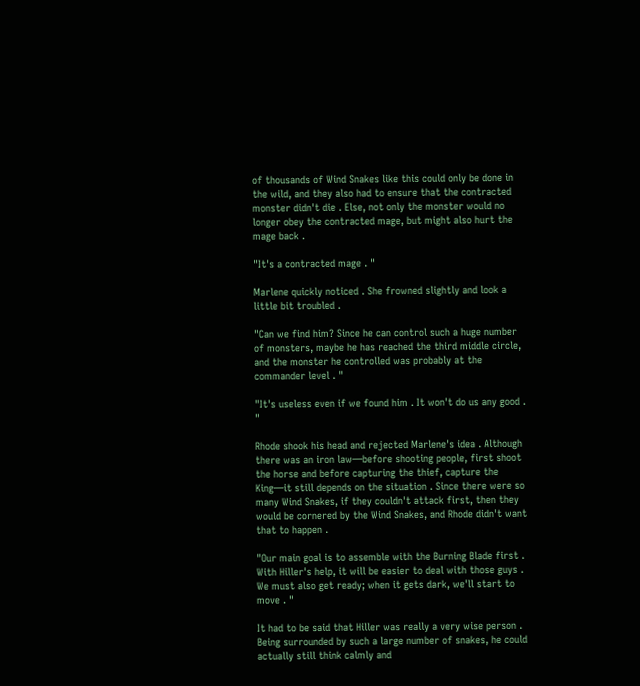of thousands of Wind Snakes like this could only be done in the wild, and they also had to ensure that the contracted monster didn't die . Else, not only the monster would no longer obey the contracted mage, but might also hurt the mage back .

"It's a contracted mage . "

Marlene quickly noticed . She frowned slightly and look a little bit troubled .

"Can we find him? Since he can control such a huge number of monsters, maybe he has reached the third middle circle, and the monster he controlled was probably at the commander level . "

"It's useless even if we found him . It won't do us any good . "

Rhode shook his head and rejected Marlene's idea . Although there was an iron law—before shooting people, first shoot the horse and before capturing the thief, capture the King—it still depends on the situation . Since there were so many Wind Snakes, if they couldn't attack first, then they would be cornered by the Wind Snakes, and Rhode didn't want that to happen .

"Our main goal is to assemble with the Burning Blade first . With Hiller's help, it will be easier to deal with those guys . We must also get ready; when it gets dark, we'll start to move . "

It had to be said that Hiller was really a very wise person . Being surrounded by such a large number of snakes, he could actually still think calmly and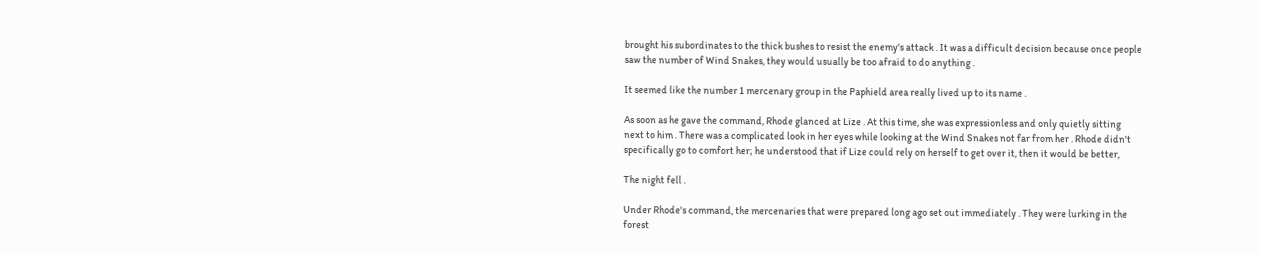brought his subordinates to the thick bushes to resist the enemy's attack . It was a difficult decision because once people saw the number of Wind Snakes, they would usually be too afraid to do anything .

It seemed like the number 1 mercenary group in the Paphield area really lived up to its name .

As soon as he gave the command, Rhode glanced at Lize . At this time, she was expressionless and only quietly sitting next to him . There was a complicated look in her eyes while looking at the Wind Snakes not far from her . Rhode didn't specifically go to comfort her; he understood that if Lize could rely on herself to get over it, then it would be better,

The night fell .

Under Rhode's command, the mercenaries that were prepared long ago set out immediately . They were lurking in the forest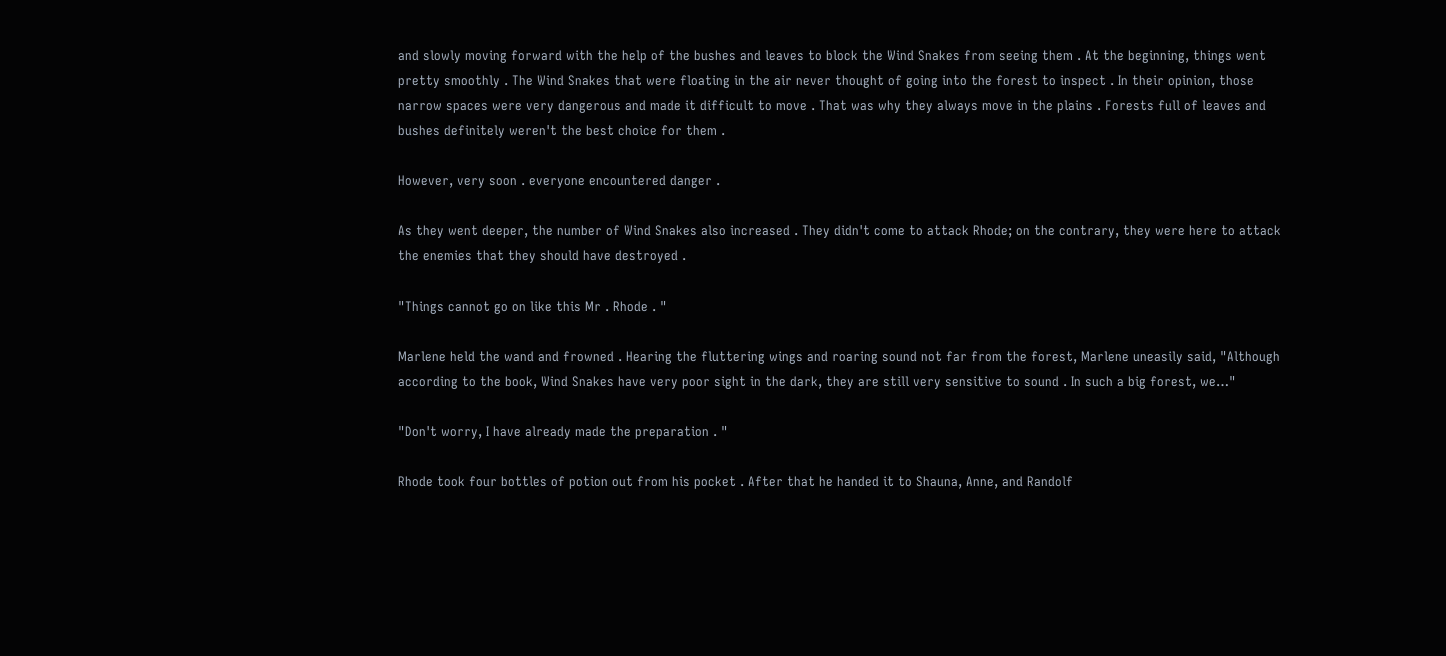and slowly moving forward with the help of the bushes and leaves to block the Wind Snakes from seeing them . At the beginning, things went pretty smoothly . The Wind Snakes that were floating in the air never thought of going into the forest to inspect . In their opinion, those narrow spaces were very dangerous and made it difficult to move . That was why they always move in the plains . Forests full of leaves and bushes definitely weren't the best choice for them .

However, very soon . everyone encountered danger .

As they went deeper, the number of Wind Snakes also increased . They didn't come to attack Rhode; on the contrary, they were here to attack the enemies that they should have destroyed .

"Things cannot go on like this Mr . Rhode . "

Marlene held the wand and frowned . Hearing the fluttering wings and roaring sound not far from the forest, Marlene uneasily said, "Although according to the book, Wind Snakes have very poor sight in the dark, they are still very sensitive to sound . In such a big forest, we…"

"Don't worry, I have already made the preparation . "

Rhode took four bottles of potion out from his pocket . After that he handed it to Shauna, Anne, and Randolf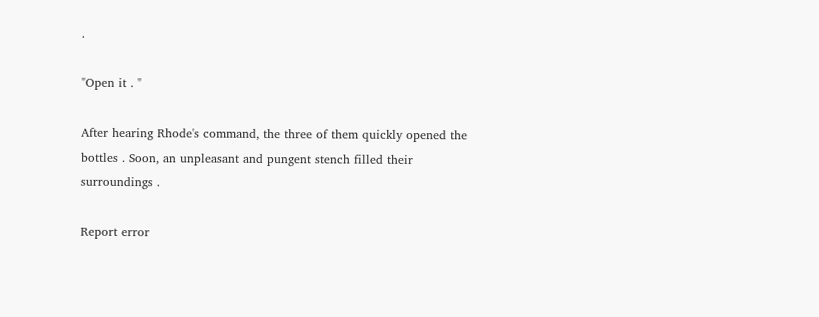.

"Open it . "

After hearing Rhode's command, the three of them quickly opened the bottles . Soon, an unpleasant and pungent stench filled their surroundings .

Report error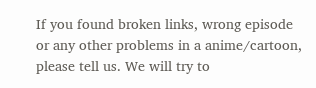If you found broken links, wrong episode or any other problems in a anime/cartoon, please tell us. We will try to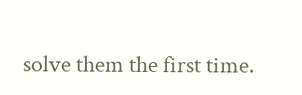solve them the first time.